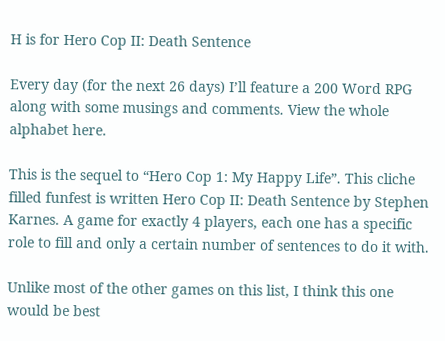H is for Hero Cop II: Death Sentence

Every day (for the next 26 days) I’ll feature a 200 Word RPG along with some musings and comments. View the whole alphabet here.

This is the sequel to “Hero Cop 1: My Happy Life”. This cliche filled funfest is written Hero Cop II: Death Sentence by Stephen Karnes. A game for exactly 4 players, each one has a specific role to fill and only a certain number of sentences to do it with.

Unlike most of the other games on this list, I think this one would be best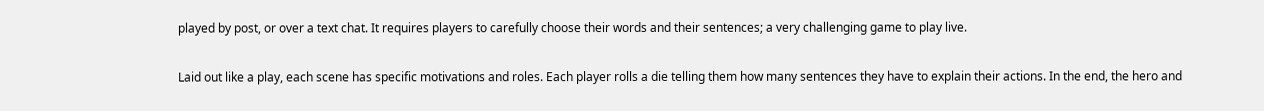played by post, or over a text chat. It requires players to carefully choose their words and their sentences; a very challenging game to play live.

Laid out like a play, each scene has specific motivations and roles. Each player rolls a die telling them how many sentences they have to explain their actions. In the end, the hero and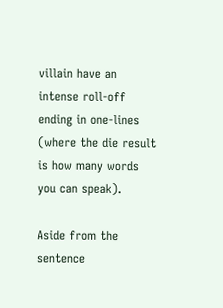villain have an intense roll-off ending in one-lines (where the die result is how many words you can speak).

Aside from the sentence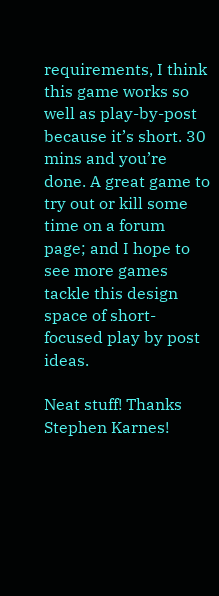requirements, I think this game works so well as play-by-post because it’s short. 30 mins and you’re done. A great game to try out or kill some time on a forum page; and I hope to see more games tackle this design space of short-focused play by post ideas.

Neat stuff! Thanks Stephen Karnes!